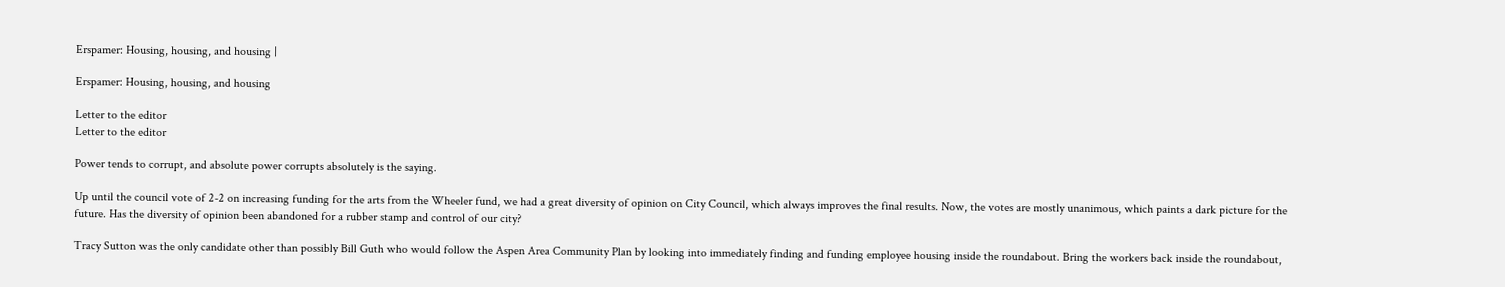Erspamer: Housing, housing, and housing |

Erspamer: Housing, housing, and housing

Letter to the editor
Letter to the editor

Power tends to corrupt, and absolute power corrupts absolutely is the saying.

Up until the council vote of 2-2 on increasing funding for the arts from the Wheeler fund, we had a great diversity of opinion on City Council, which always improves the final results. Now, the votes are mostly unanimous, which paints a dark picture for the future. Has the diversity of opinion been abandoned for a rubber stamp and control of our city?

Tracy Sutton was the only candidate other than possibly Bill Guth who would follow the Aspen Area Community Plan by looking into immediately finding and funding employee housing inside the roundabout. Bring the workers back inside the roundabout,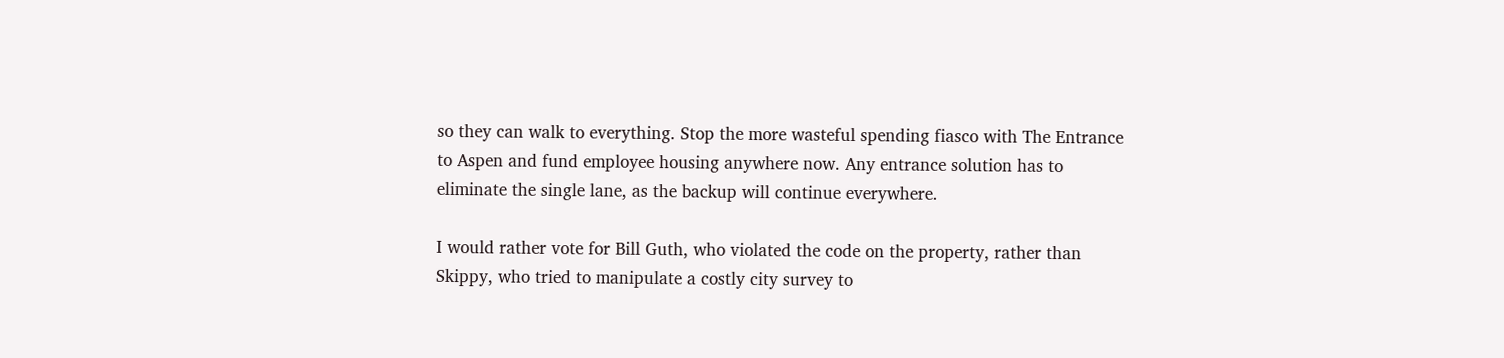so they can walk to everything. Stop the more wasteful spending fiasco with The Entrance to Aspen and fund employee housing anywhere now. Any entrance solution has to eliminate the single lane, as the backup will continue everywhere.

I would rather vote for Bill Guth, who violated the code on the property, rather than Skippy, who tried to manipulate a costly city survey to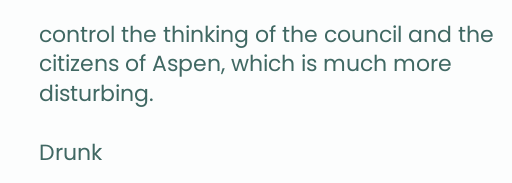control the thinking of the council and the citizens of Aspen, which is much more disturbing.

Drunk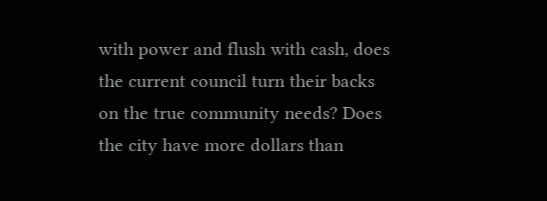with power and flush with cash, does the current council turn their backs on the true community needs? Does the city have more dollars than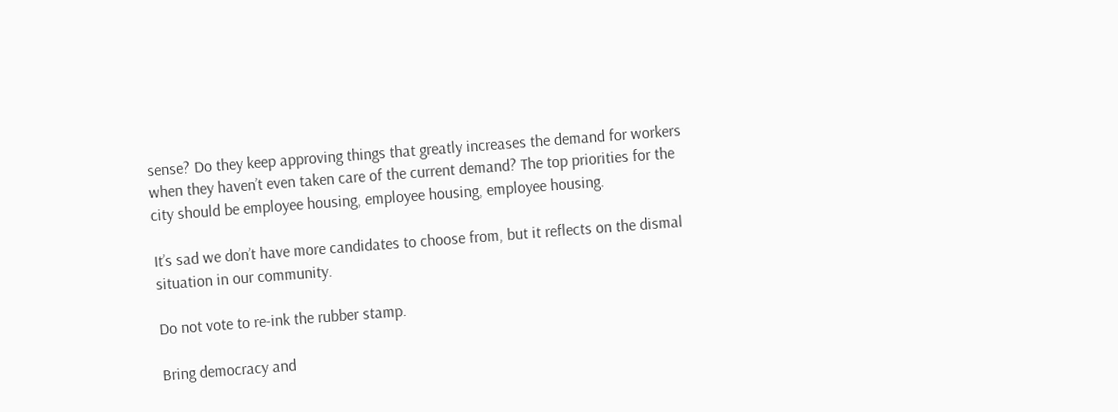sense? Do they keep approving things that greatly increases the demand for workers when they haven’t even taken care of the current demand? The top priorities for the city should be employee housing, employee housing, employee housing.

It’s sad we don’t have more candidates to choose from, but it reflects on the dismal situation in our community.

Do not vote to re-ink the rubber stamp.

Bring democracy and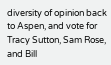diversity of opinion back to Aspen, and vote for Tracy Sutton, Sam Rose, and Bill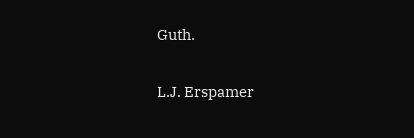Guth.

L.J. Erspamer